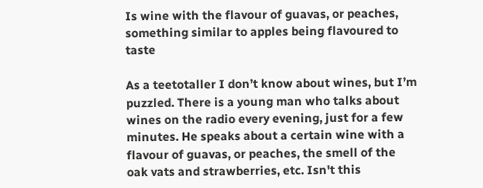Is wine with the flavour of guavas, or peaches, something similar to apples being flavoured to taste

As a teetotaller I don’t know about wines, but I’m puzzled. There is a young man who talks about wines on the radio every evening, just for a few minutes. He speaks about a certain wine with a flavour of guavas, or peaches, the smell of the oak vats and strawberries, etc. Isn't this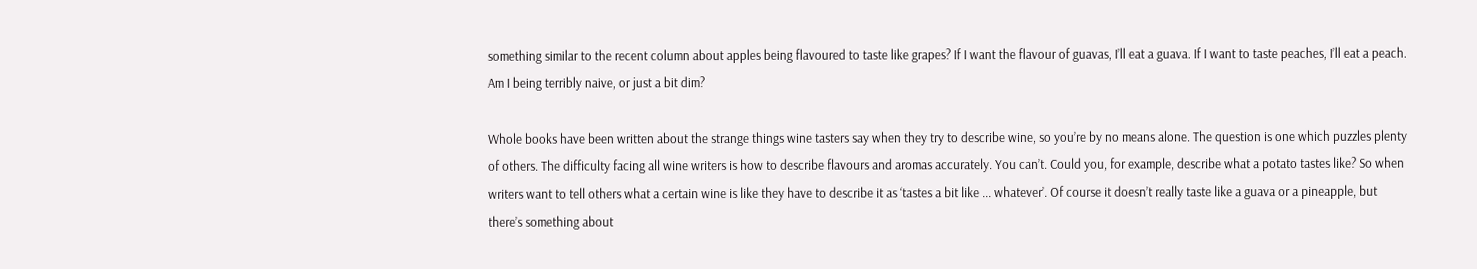something similar to the recent column about apples being flavoured to taste like grapes? If I want the flavour of guavas, I’ll eat a guava. If I want to taste peaches, I’ll eat a peach. Am I being terribly naive, or just a bit dim?

Whole books have been written about the strange things wine tasters say when they try to describe wine, so you’re by no means alone. The question is one which puzzles plenty of others. The difficulty facing all wine writers is how to describe flavours and aromas accurately. You can’t. Could you, for example, describe what a potato tastes like? So when writers want to tell others what a certain wine is like they have to describe it as ‘tastes a bit like ... whatever’. Of course it doesn’t really taste like a guava or a pineapple, but there’s something about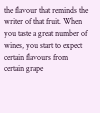the flavour that reminds the writer of that fruit. When you taste a great number of wines, you start to expect certain flavours from certain grape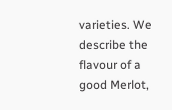varieties. We describe the flavour of a good Merlot,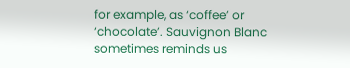for example, as ‘coffee’ or ‘chocolate’. Sauvignon Blanc sometimes reminds us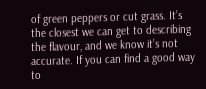of green peppers or cut grass. It’s the closest we can get to describing the flavour, and we know it’s not accurate. If you can find a good way to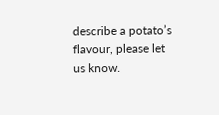describe a potato’s flavour, please let us know.